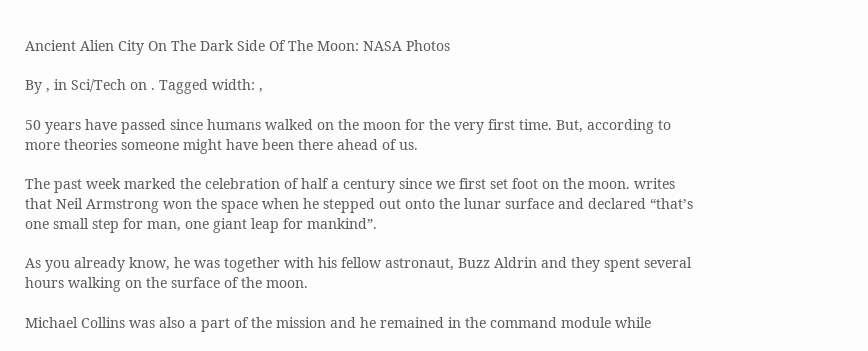Ancient Alien City On The Dark Side Of The Moon: NASA Photos

By , in Sci/Tech on . Tagged width: ,

50 years have passed since humans walked on the moon for the very first time. But, according to more theories someone might have been there ahead of us.

The past week marked the celebration of half a century since we first set foot on the moon. writes that Neil Armstrong won the space when he stepped out onto the lunar surface and declared “that’s one small step for man, one giant leap for mankind”.

As you already know, he was together with his fellow astronaut, Buzz Aldrin and they spent several hours walking on the surface of the moon.

Michael Collins was also a part of the mission and he remained in the command module while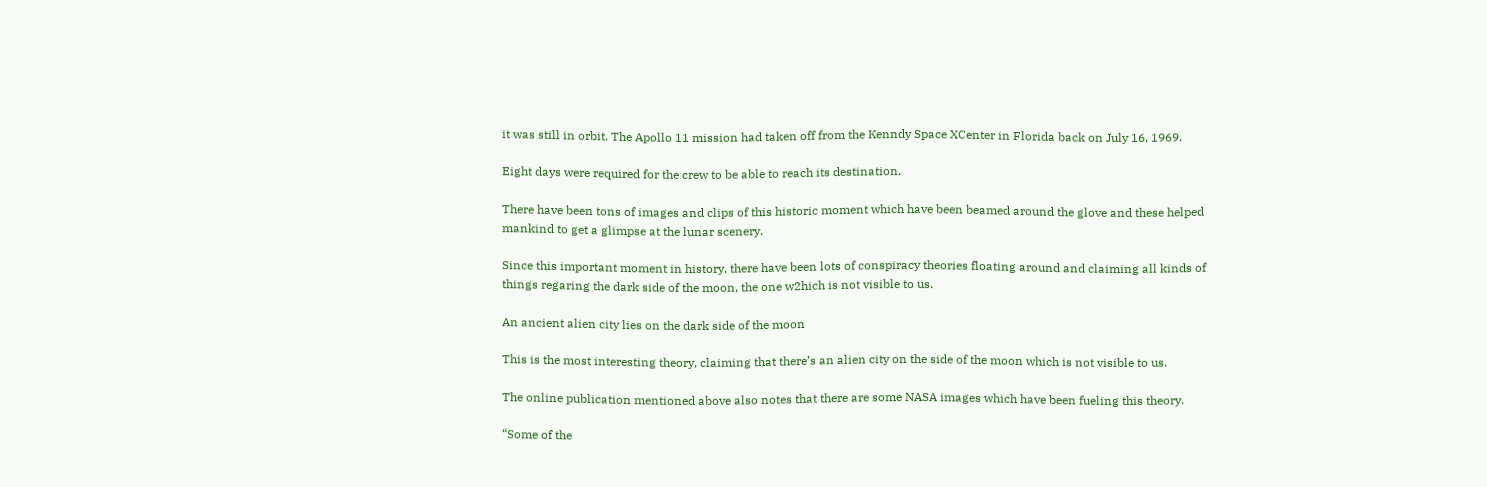it was still in orbit. The Apollo 11 mission had taken off from the Kenndy Space XCenter in Florida back on July 16, 1969.

Eight days were required for the crew to be able to reach its destination.

There have been tons of images and clips of this historic moment which have been beamed around the glove and these helped mankind to get a glimpse at the lunar scenery.

Since this important moment in history, there have been lots of conspiracy theories floating around and claiming all kinds of things regaring the dark side of the moon, the one w2hich is not visible to us.

An ancient alien city lies on the dark side of the moon

This is the most interesting theory, claiming that there’s an alien city on the side of the moon which is not visible to us.

The online publication mentioned above also notes that there are some NASA images which have been fueling this theory.

“Some of the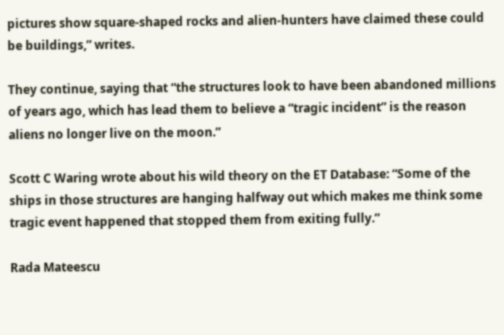pictures show square-shaped rocks and alien-hunters have claimed these could be buildings,” writes.

They continue, saying that “the structures look to have been abandoned millions of years ago, which has lead them to believe a “tragic incident” is the reason aliens no longer live on the moon.”

Scott C Waring wrote about his wild theory on the ET Database: “Some of the ships in those structures are hanging halfway out which makes me think some tragic event happened that stopped them from exiting fully.”

Rada Mateescu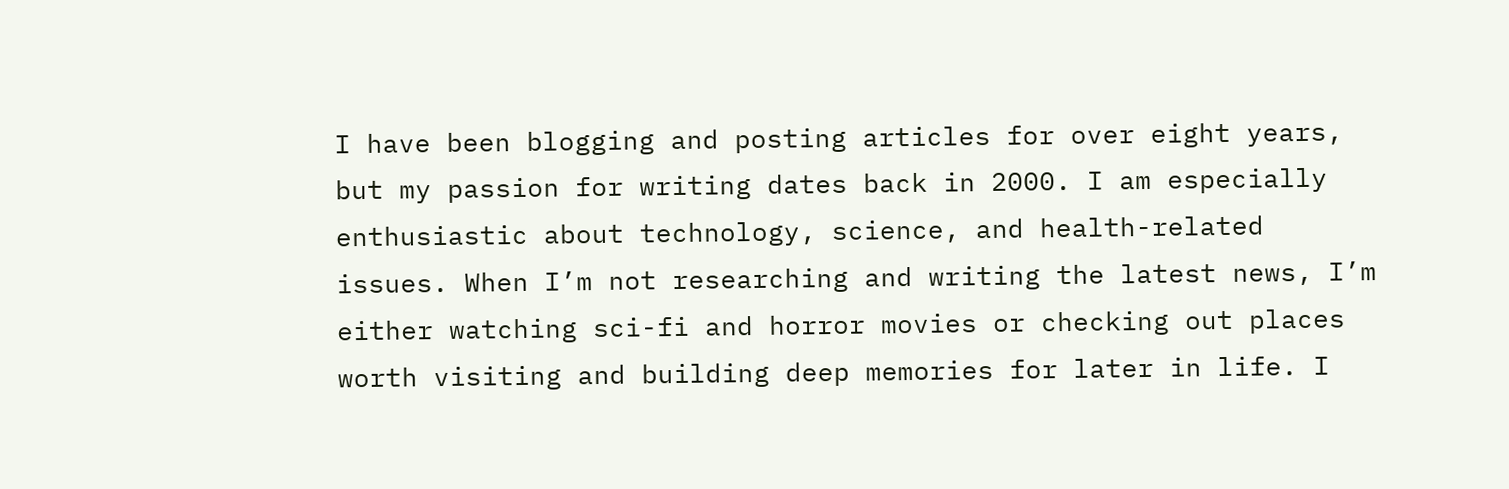I have been blogging and posting articles for over eight years, but my passion for writing dates back in 2000. I am especially enthusiastic about technology, science, and health-related issues. When I’m not researching and writing the latest news, I’m either watching sci-fi and horror movies or checking out places worth visiting and building deep memories for later in life. I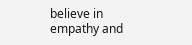believe in empathy and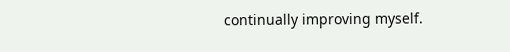continually improving myself.